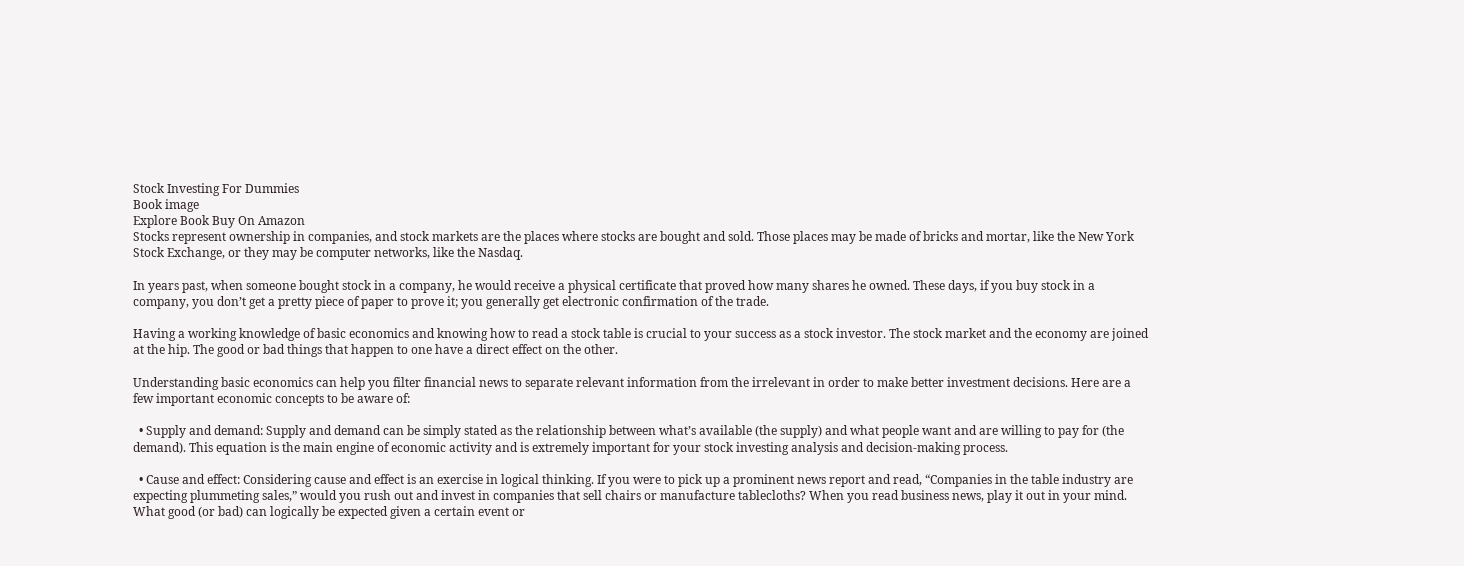Stock Investing For Dummies
Book image
Explore Book Buy On Amazon
Stocks represent ownership in companies, and stock markets are the places where stocks are bought and sold. Those places may be made of bricks and mortar, like the New York Stock Exchange, or they may be computer networks, like the Nasdaq.

In years past, when someone bought stock in a company, he would receive a physical certificate that proved how many shares he owned. These days, if you buy stock in a company, you don’t get a pretty piece of paper to prove it; you generally get electronic confirmation of the trade.

Having a working knowledge of basic economics and knowing how to read a stock table is crucial to your success as a stock investor. The stock market and the economy are joined at the hip. The good or bad things that happen to one have a direct effect on the other.

Understanding basic economics can help you filter financial news to separate relevant information from the irrelevant in order to make better investment decisions. Here are a few important economic concepts to be aware of:

  • Supply and demand: Supply and demand can be simply stated as the relationship between what’s available (the supply) and what people want and are willing to pay for (the demand). This equation is the main engine of economic activity and is extremely important for your stock investing analysis and decision-making process.

  • Cause and effect: Considering cause and effect is an exercise in logical thinking. If you were to pick up a prominent news report and read, “Companies in the table industry are expecting plummeting sales,” would you rush out and invest in companies that sell chairs or manufacture tablecloths? When you read business news, play it out in your mind. What good (or bad) can logically be expected given a certain event or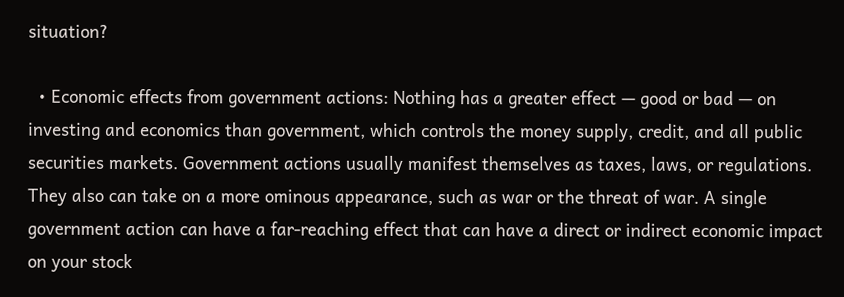situation?

  • Economic effects from government actions: Nothing has a greater effect — good or bad — on investing and economics than government, which controls the money supply, credit, and all public securities markets. Government actions usually manifest themselves as taxes, laws, or regulations. They also can take on a more ominous appearance, such as war or the threat of war. A single government action can have a far-reaching effect that can have a direct or indirect economic impact on your stock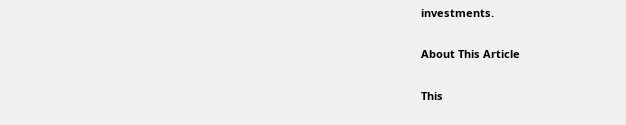investments.

About This Article

This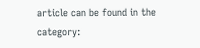article can be found in the category: